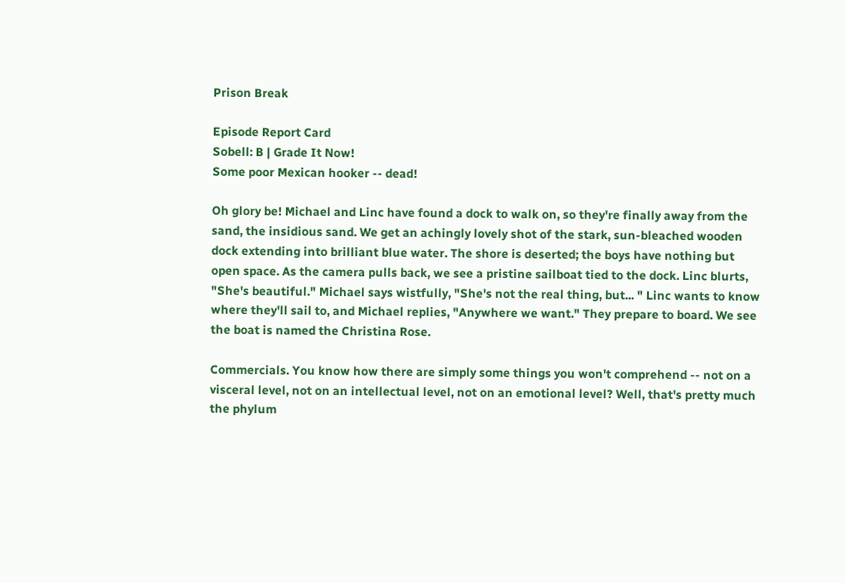Prison Break

Episode Report Card
Sobell: B | Grade It Now!
Some poor Mexican hooker -- dead!

Oh glory be! Michael and Linc have found a dock to walk on, so they're finally away from the sand, the insidious sand. We get an achingly lovely shot of the stark, sun-bleached wooden dock extending into brilliant blue water. The shore is deserted; the boys have nothing but open space. As the camera pulls back, we see a pristine sailboat tied to the dock. Linc blurts, "She's beautiful." Michael says wistfully, "She's not the real thing, but... " Linc wants to know where they'll sail to, and Michael replies, "Anywhere we want." They prepare to board. We see the boat is named the Christina Rose.

Commercials. You know how there are simply some things you won't comprehend -- not on a visceral level, not on an intellectual level, not on an emotional level? Well, that's pretty much the phylum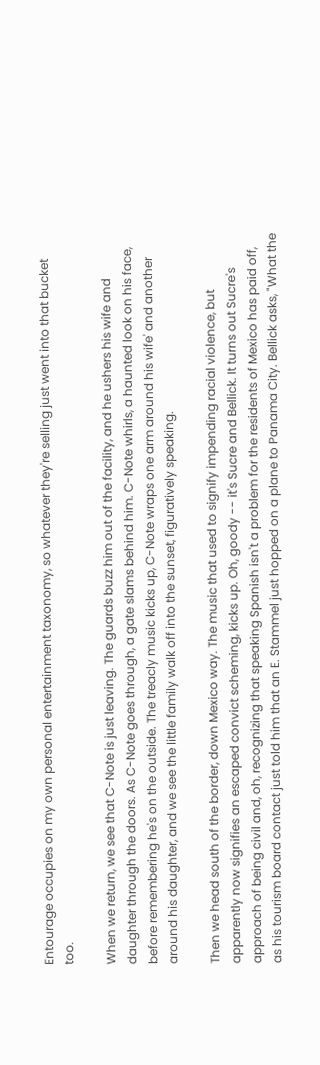Entourage occupies on my own personal entertainment taxonomy, so whatever they're selling just went into that bucket too.

When we return, we see that C-Note is just leaving. The guards buzz him out of the facility, and he ushers his wife and daughter through the doors. As C-Note goes through, a gate slams behind him. C-Note whirls, a haunted look on his face, before remembering he's on the outside. The treacly music kicks up, C-Note wraps one arm around his wife' and another around his daughter, and we see the little family walk off into the sunset, figuratively speaking.

Then we head south of the border, down Mexico way. The music that used to signify impending racial violence, but apparently now signifies an escaped convict scheming, kicks up. Oh, goody -- it's Sucre and Bellick. It turns out Sucre's approach of being civil and, oh, recognizing that speaking Spanish isn't a problem for the residents of Mexico has paid off, as his tourism board contact just told him that an E. Stammel just hopped on a plane to Panama City. Bellick asks, "What the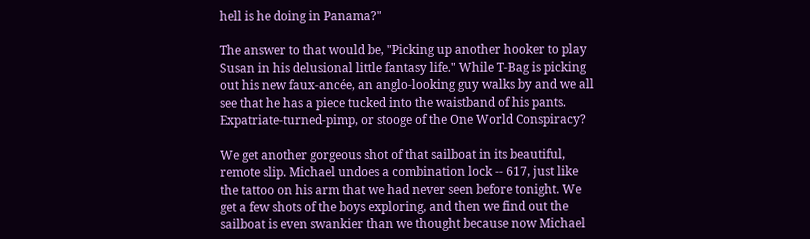hell is he doing in Panama?"

The answer to that would be, "Picking up another hooker to play Susan in his delusional little fantasy life." While T-Bag is picking out his new faux-ancée, an anglo-looking guy walks by and we all see that he has a piece tucked into the waistband of his pants. Expatriate-turned-pimp, or stooge of the One World Conspiracy?

We get another gorgeous shot of that sailboat in its beautiful, remote slip. Michael undoes a combination lock -- 617, just like the tattoo on his arm that we had never seen before tonight. We get a few shots of the boys exploring, and then we find out the sailboat is even swankier than we thought because now Michael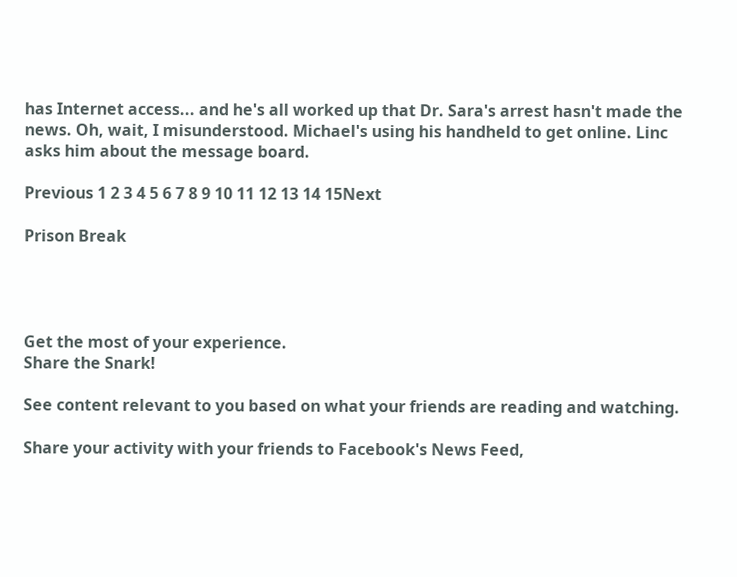has Internet access... and he's all worked up that Dr. Sara's arrest hasn't made the news. Oh, wait, I misunderstood. Michael's using his handheld to get online. Linc asks him about the message board.

Previous 1 2 3 4 5 6 7 8 9 10 11 12 13 14 15Next

Prison Break




Get the most of your experience.
Share the Snark!

See content relevant to you based on what your friends are reading and watching.

Share your activity with your friends to Facebook's News Feed,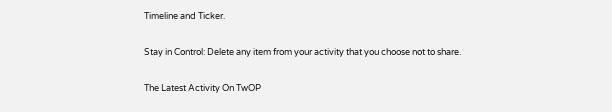Timeline and Ticker.

Stay in Control: Delete any item from your activity that you choose not to share.

The Latest Activity On TwOP